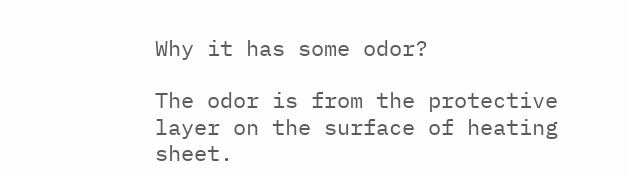Why it has some odor?

The odor is from the protective layer on the surface of heating sheet.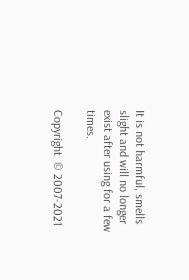It is not harmful, smells slight and will no longer exist after using for a few times.

Copyright  © 2007-2021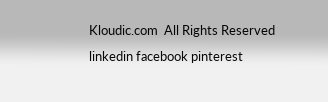Kloudic.com  All Rights Reserved
linkedin facebook pinterest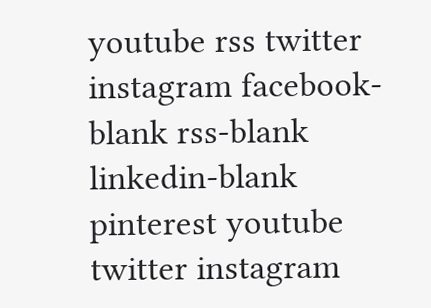youtube rss twitter instagram facebook-blank rss-blank linkedin-blank pinterest youtube twitter instagram